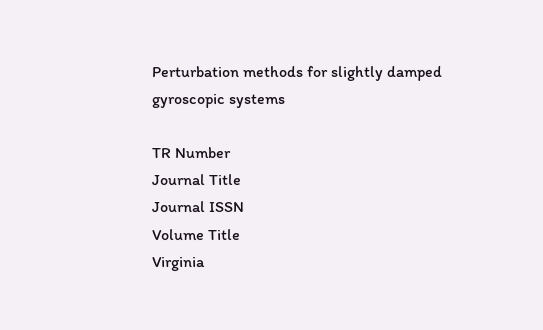Perturbation methods for slightly damped gyroscopic systems

TR Number
Journal Title
Journal ISSN
Volume Title
Virginia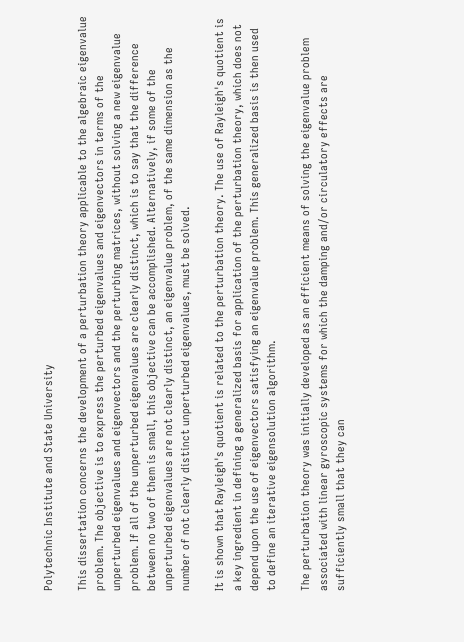Polytechnic Institute and State University

This dissertation concerns the development of a perturbation theory applicable to the algebraic eigenvalue problem. The objective is to express the perturbed eigenvalues and eigenvectors in terms of the unperturbed eigenvalues and eigenvectors and the perturbing matrices, without solving a new eigenvalue problem. If all of the unperturbed eigenvalues are clearly distinct, which is to say that the difference between no two of them is small, this objective can be accomplished. Alternatively, if some of the unperturbed eigenvalues are not clearly distinct, an eigenvalue problem, of the same dimension as the number of not clearly distinct unperturbed eigenvalues, must be solved.

It is shown that Rayleigh's quotient is related to the perturbation theory. The use of Rayleigh's quotient is a key ingredient in defining a generalized basis for application of the perturbation theory, which does not depend upon the use of eigenvectors satisfying an eigenvalue problem. This generalized basis is then used to define an iterative eigensolution algorithm.

The perturbation theory was initially developed as an efficient means of solving the eigenvalue problem associated with linear gyroscopic systems for which the damping and/or circulatory effects are sufficiently small that they can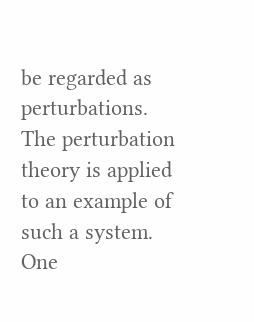be regarded as perturbations. The perturbation theory is applied to an example of such a system. One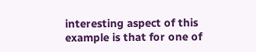interesting aspect of this example is that for one of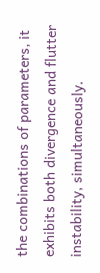the combinations of parameters, it exhibits both divergence and flutter instability, simultaneously.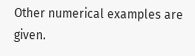Other numerical examples are given.